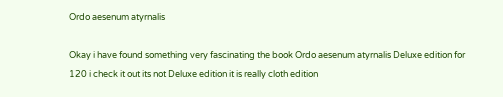Ordo aesenum atyrnalis

Okay i have found something very fascinating the book Ordo aesenum atyrnalis Deluxe edition for 120 i check it out its not Deluxe edition it is really cloth edition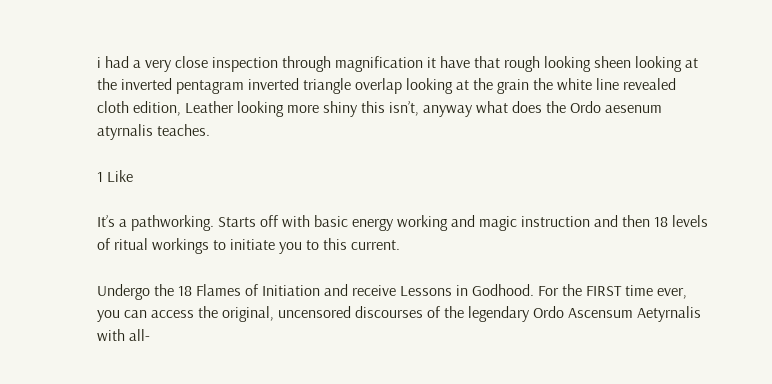i had a very close inspection through magnification it have that rough looking sheen looking at the inverted pentagram inverted triangle overlap looking at the grain the white line revealed cloth edition, Leather looking more shiny this isn’t, anyway what does the Ordo aesenum atyrnalis teaches.

1 Like

It’s a pathworking. Starts off with basic energy working and magic instruction and then 18 levels of ritual workings to initiate you to this current.

Undergo the 18 Flames of Initiation and receive Lessons in Godhood. For the FIRST time ever, you can access the original, uncensored discourses of the legendary Ordo Ascensum Aetyrnalis with all-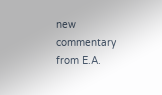new commentary from E.A.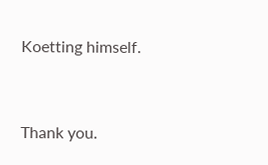Koetting himself.


Thank you.